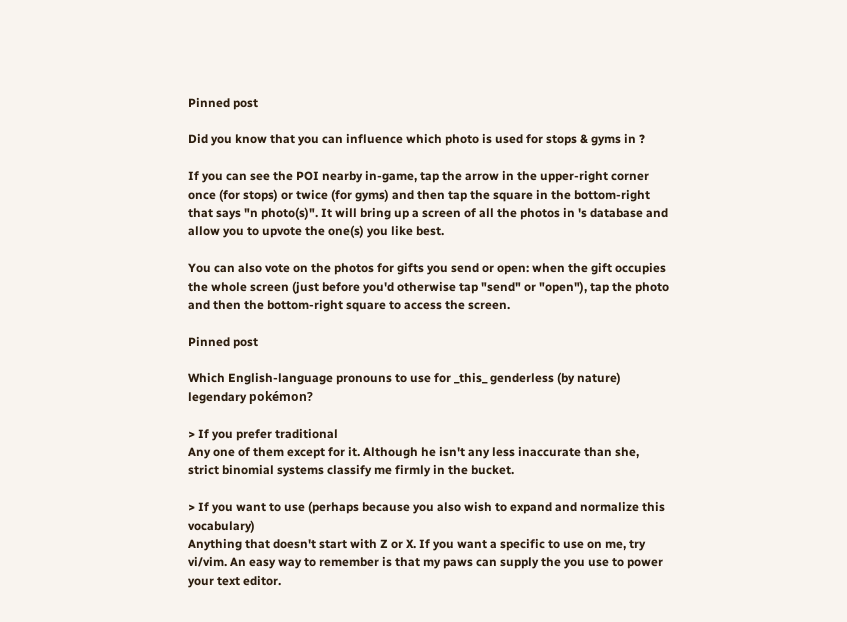Pinned post

Did you know that you can influence which photo is used for stops & gyms in ?

If you can see the POI nearby in-game, tap the arrow in the upper-right corner once (for stops) or twice (for gyms) and then tap the square in the bottom-right that says "n photo(s)". It will bring up a screen of all the photos in 's database and allow you to upvote the one(s) you like best.

You can also vote on the photos for gifts you send or open: when the gift occupies the whole screen (just before you'd otherwise tap "send" or "open"), tap the photo and then the bottom-right square to access the screen.

Pinned post

Which English-language pronouns to use for _this_ genderless (by nature) legendary pokémon?

> If you prefer traditional
Any one of them except for it. Although he isn't any less inaccurate than she, strict binomial systems classify me firmly in the bucket.

> If you want to use (perhaps because you also wish to expand and normalize this vocabulary)
Anything that doesn't start with Z or X. If you want a specific to use on me, try vi/vim. An easy way to remember is that my paws can supply the you use to power your text editor.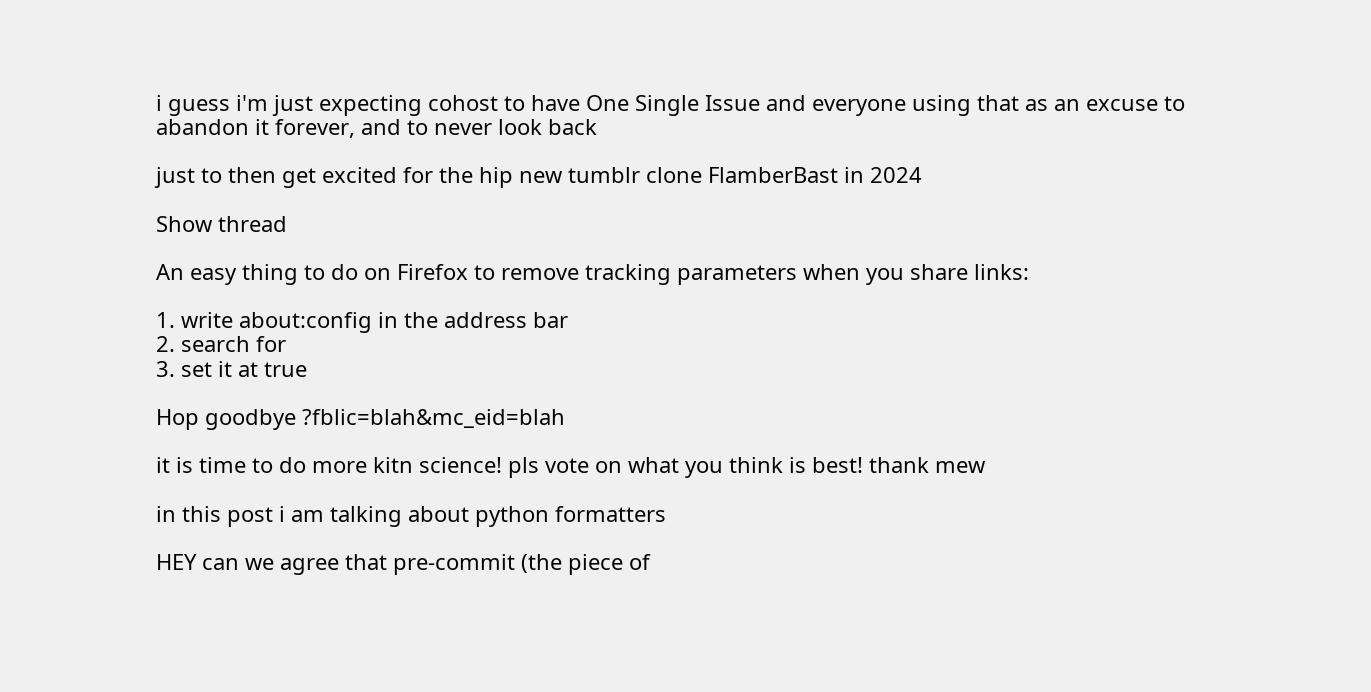i guess i'm just expecting cohost to have One Single Issue and everyone using that as an excuse to abandon it forever, and to never look back

just to then get excited for the hip new tumblr clone FlamberBast in 2024

Show thread

An easy thing to do on Firefox to remove tracking parameters when you share links:

1. write about:config in the address bar
2. search for
3. set it at true

Hop goodbye ?fblic=blah&mc_eid=blah

it is time to do more kitn science! pls vote on what you think is best! thank mew

in this post i am talking about python formatters

HEY can we agree that pre-commit (the piece of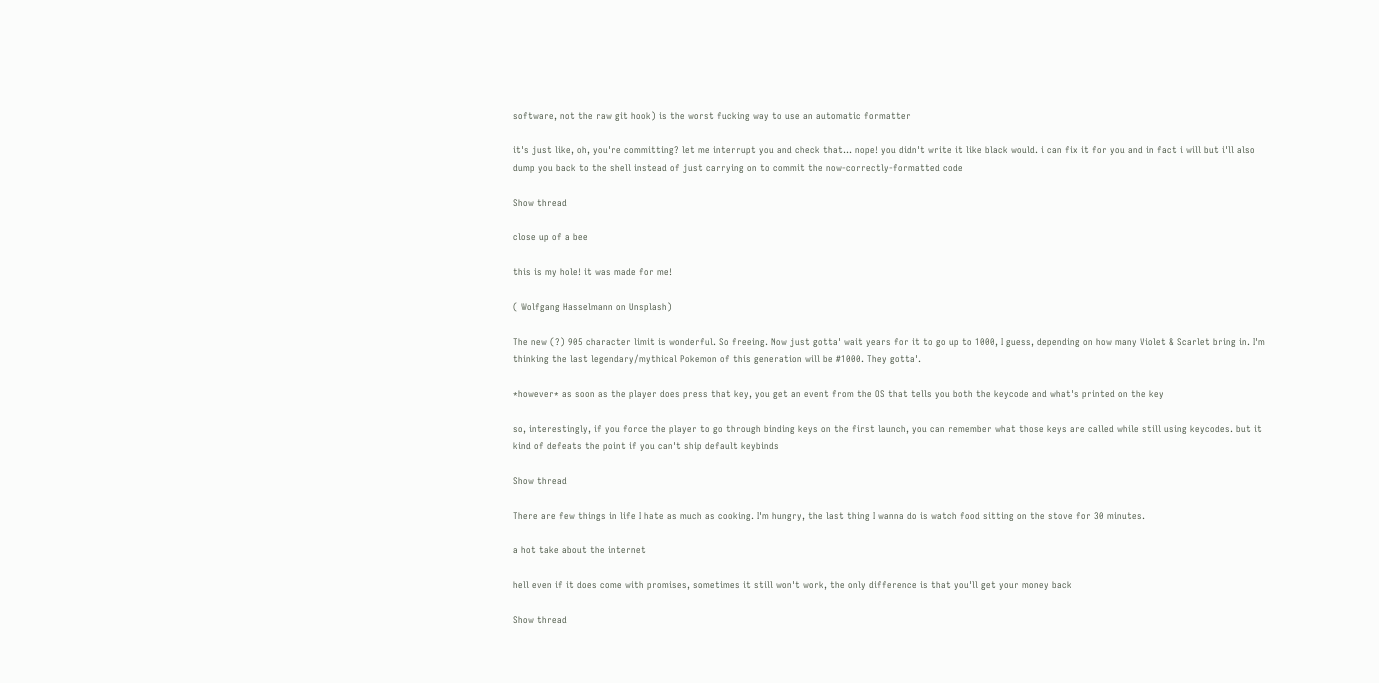software, not the raw git hook) is the worst fucking way to use an automatic formatter

it's just like, oh, you're committing? let me interrupt you and check that... nope! you didn't write it like black would. i can fix it for you and in fact i will but i'll also dump you back to the shell instead of just carrying on to commit the now-correctly-formatted code

Show thread

close up of a bee

this is my hole! it was made for me!

( Wolfgang Hasselmann on Unsplash)

The new (?) 905 character limit is wonderful. So freeing. Now just gotta' wait years for it to go up to 1000, I guess, depending on how many Violet & Scarlet bring in. I'm thinking the last legendary/mythical Pokemon of this generation will be #1000. They gotta'.

*however* as soon as the player does press that key, you get an event from the OS that tells you both the keycode and what's printed on the key

so, interestingly, if you force the player to go through binding keys on the first launch, you can remember what those keys are called while still using keycodes. but it kind of defeats the point if you can't ship default keybinds

Show thread

There are few things in life I hate as much as cooking. I'm hungry, the last thing I wanna do is watch food sitting on the stove for 30 minutes.

a hot take about the internet

hell even if it does come with promises, sometimes it still won't work, the only difference is that you'll get your money back

Show thread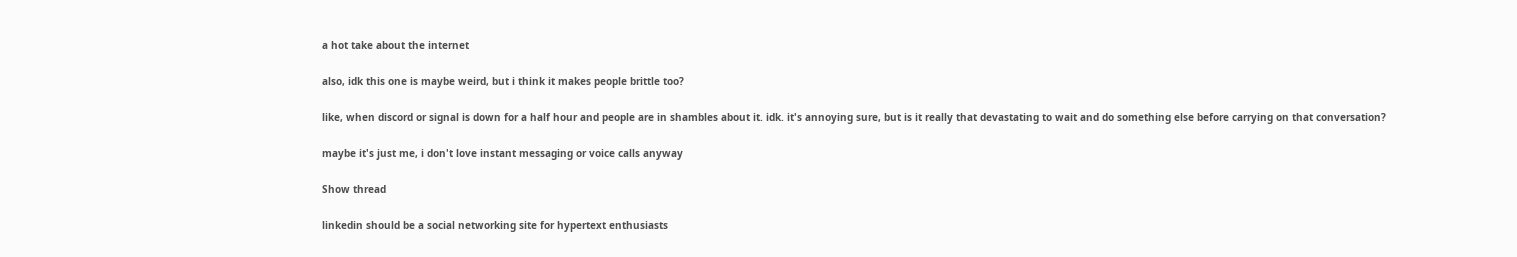a hot take about the internet

also, idk this one is maybe weird, but i think it makes people brittle too?

like, when discord or signal is down for a half hour and people are in shambles about it. idk. it's annoying sure, but is it really that devastating to wait and do something else before carrying on that conversation?

maybe it's just me, i don't love instant messaging or voice calls anyway

Show thread

linkedin should be a social networking site for hypertext enthusiasts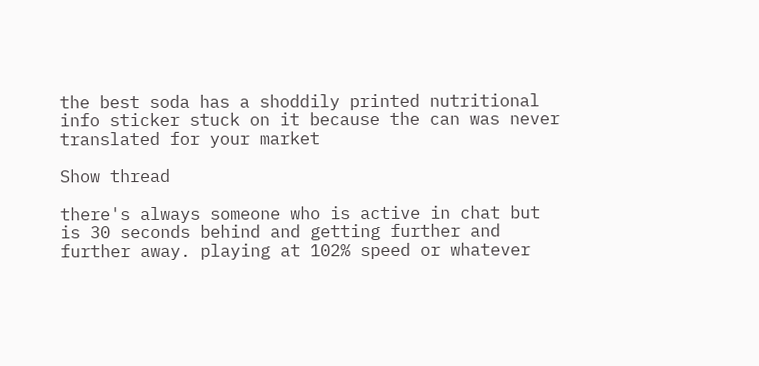the best soda has a shoddily printed nutritional info sticker stuck on it because the can was never translated for your market

Show thread

there's always someone who is active in chat but is 30 seconds behind and getting further and further away. playing at 102% speed or whatever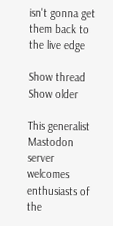isn't gonna get them back to the live edge

Show thread
Show older

This generalist Mastodon server welcomes enthusiasts of the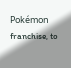Pokémon franchise, to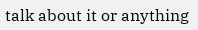talk about it or anything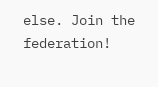else. Join the federation!